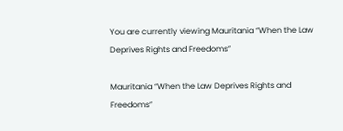You are currently viewing Mauritania “When the Law Deprives Rights and Freedoms”

Mauritania “When the Law Deprives Rights and Freedoms”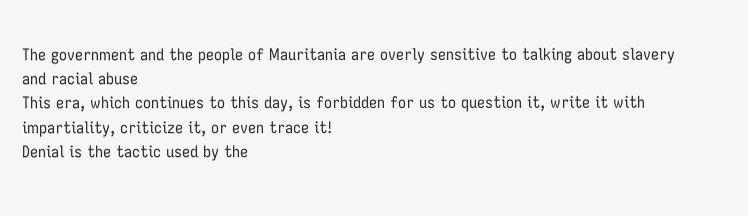The government and the people of Mauritania are overly sensitive to talking about slavery and racial abuse
This era, which continues to this day, is forbidden for us to question it, write it with impartiality, criticize it, or even trace it!
Denial is the tactic used by the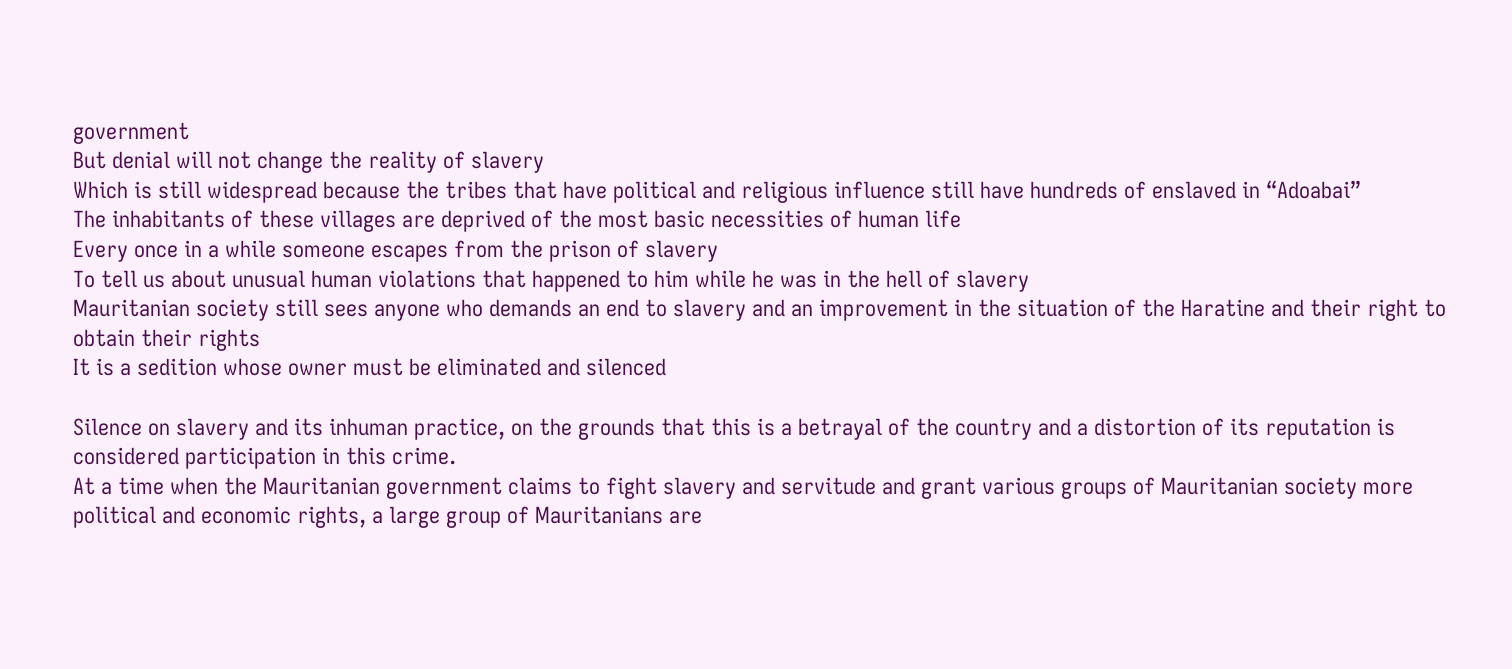government
But denial will not change the reality of slavery
Which is still widespread because the tribes that have political and religious influence still have hundreds of enslaved in “Adoabai”
The inhabitants of these villages are deprived of the most basic necessities of human life
Every once in a while someone escapes from the prison of slavery
To tell us about unusual human violations that happened to him while he was in the hell of slavery
Mauritanian society still sees anyone who demands an end to slavery and an improvement in the situation of the Haratine and their right to obtain their rights
It is a sedition whose owner must be eliminated and silenced

Silence on slavery and its inhuman practice, on the grounds that this is a betrayal of the country and a distortion of its reputation is considered participation in this crime.
At a time when the Mauritanian government claims to fight slavery and servitude and grant various groups of Mauritanian society more political and economic rights, a large group of Mauritanians are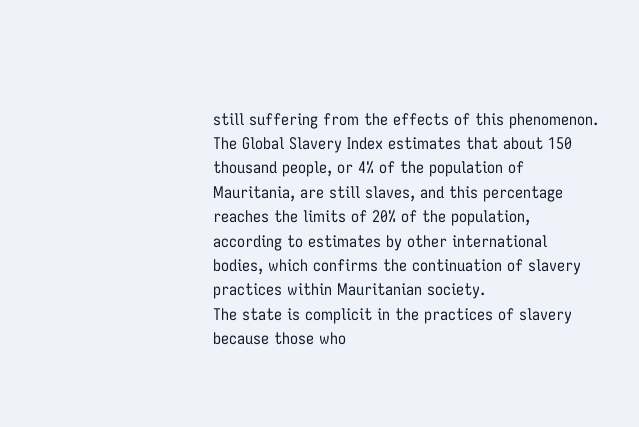still suffering from the effects of this phenomenon.
The Global Slavery Index estimates that about 150 thousand people, or 4% of the population of Mauritania, are still slaves, and this percentage reaches the limits of 20% of the population, according to estimates by other international bodies, which confirms the continuation of slavery practices within Mauritanian society.
The state is complicit in the practices of slavery because those who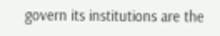govern its institutions are the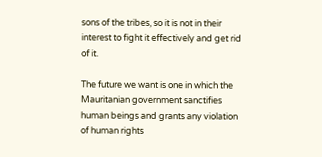sons of the tribes, so it is not in their interest to fight it effectively and get rid of it.

The future we want is one in which the Mauritanian government sanctifies human beings and grants any violation of human rights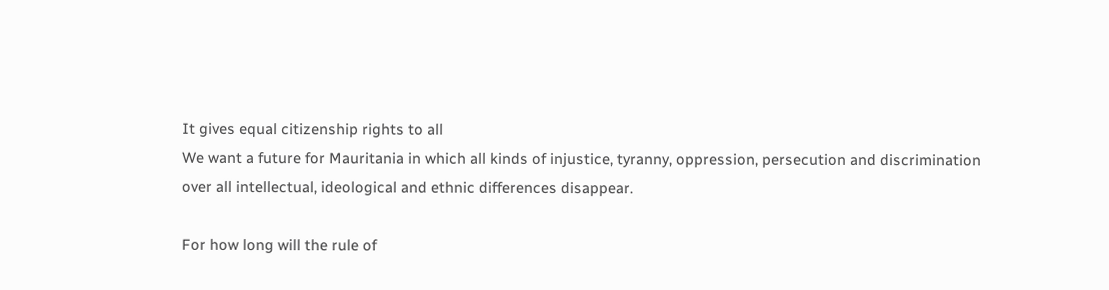It gives equal citizenship rights to all
We want a future for Mauritania in which all kinds of injustice, tyranny, oppression, persecution and discrimination over all intellectual, ideological and ethnic differences disappear.

For how long will the rule of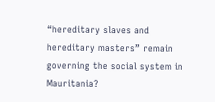“hereditary slaves and hereditary masters” remain governing the social system in Mauritania?